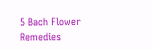5 Bach Flower Remedies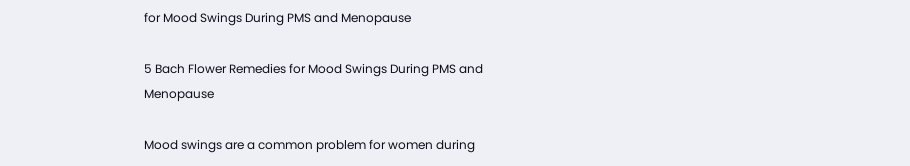for Mood Swings During PMS and Menopause

5 Bach Flower Remedies for Mood Swings During PMS and Menopause

Mood swings are a common problem for women during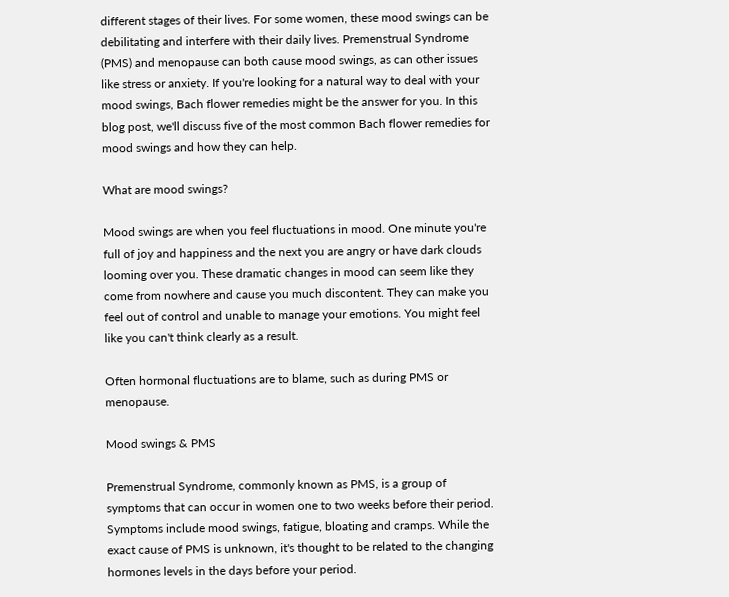different stages of their lives. For some women, these mood swings can be debilitating and interfere with their daily lives. Premenstrual Syndrome (PMS) and menopause can both cause mood swings, as can other issues like stress or anxiety. If you're looking for a natural way to deal with your mood swings, Bach flower remedies might be the answer for you. In this blog post, we'll discuss five of the most common Bach flower remedies for mood swings and how they can help.

What are mood swings?

Mood swings are when you feel fluctuations in mood. One minute you're full of joy and happiness and the next you are angry or have dark clouds looming over you. These dramatic changes in mood can seem like they come from nowhere and cause you much discontent. They can make you feel out of control and unable to manage your emotions. You might feel like you can't think clearly as a result.

Often hormonal fluctuations are to blame, such as during PMS or menopause.

Mood swings & PMS

Premenstrual Syndrome, commonly known as PMS, is a group of symptoms that can occur in women one to two weeks before their period. Symptoms include mood swings, fatigue, bloating and cramps. While the exact cause of PMS is unknown, it's thought to be related to the changing hormones levels in the days before your period.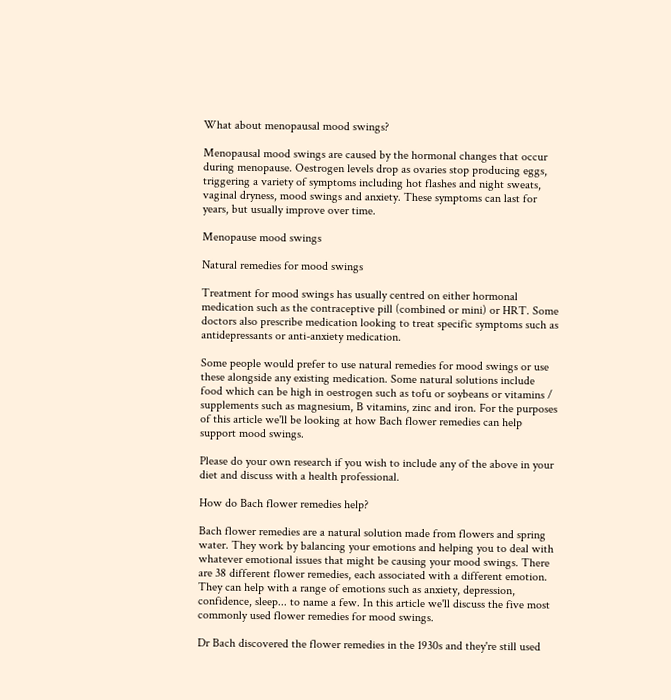What about menopausal mood swings?

Menopausal mood swings are caused by the hormonal changes that occur during menopause. Oestrogen levels drop as ovaries stop producing eggs, triggering a variety of symptoms including hot flashes and night sweats, vaginal dryness, mood swings and anxiety. These symptoms can last for years, but usually improve over time.

Menopause mood swings

Natural remedies for mood swings

Treatment for mood swings has usually centred on either hormonal medication such as the contraceptive pill (combined or mini) or HRT. Some doctors also prescribe medication looking to treat specific symptoms such as antidepressants or anti-anxiety medication.

Some people would prefer to use natural remedies for mood swings or use these alongside any existing medication. Some natural solutions include food which can be high in oestrogen such as tofu or soybeans or vitamins / supplements such as magnesium, B vitamins, zinc and iron. For the purposes of this article we'll be looking at how Bach flower remedies can help support mood swings.

Please do your own research if you wish to include any of the above in your diet and discuss with a health professional.

How do Bach flower remedies help?

Bach flower remedies are a natural solution made from flowers and spring water. They work by balancing your emotions and helping you to deal with whatever emotional issues that might be causing your mood swings. There are 38 different flower remedies, each associated with a different emotion. They can help with a range of emotions such as anxiety, depression, confidence, sleep... to name a few. In this article we'll discuss the five most commonly used flower remedies for mood swings.

Dr Bach discovered the flower remedies in the 1930s and they're still used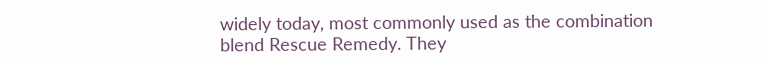widely today, most commonly used as the combination blend Rescue Remedy. They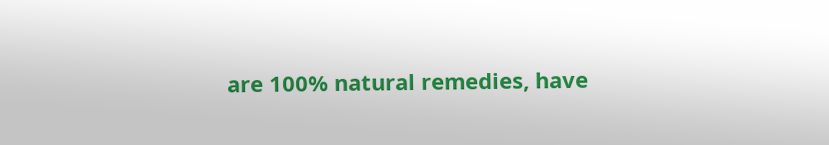are 100% natural remedies, have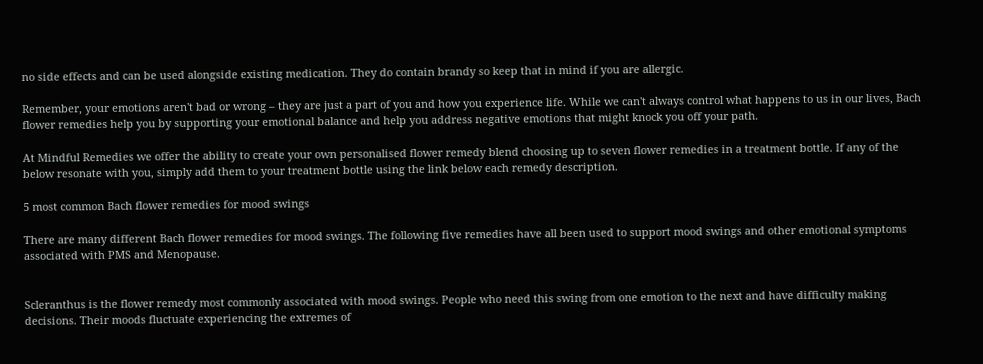no side effects and can be used alongside existing medication. They do contain brandy so keep that in mind if you are allergic.

Remember, your emotions aren't bad or wrong – they are just a part of you and how you experience life. While we can't always control what happens to us in our lives, Bach flower remedies help you by supporting your emotional balance and help you address negative emotions that might knock you off your path.

At Mindful Remedies we offer the ability to create your own personalised flower remedy blend choosing up to seven flower remedies in a treatment bottle. If any of the below resonate with you, simply add them to your treatment bottle using the link below each remedy description.

5 most common Bach flower remedies for mood swings

There are many different Bach flower remedies for mood swings. The following five remedies have all been used to support mood swings and other emotional symptoms associated with PMS and Menopause.


Scleranthus is the flower remedy most commonly associated with mood swings. People who need this swing from one emotion to the next and have difficulty making decisions. Their moods fluctuate experiencing the extremes of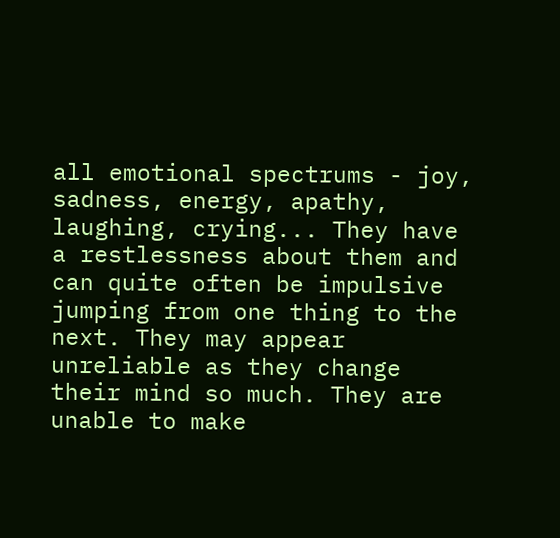all emotional spectrums - joy, sadness, energy, apathy, laughing, crying... They have a restlessness about them and can quite often be impulsive jumping from one thing to the next. They may appear unreliable as they change their mind so much. They are unable to make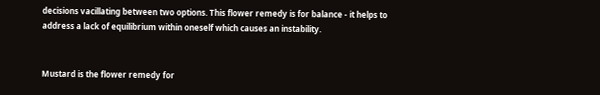decisions vacillating between two options. This flower remedy is for balance - it helps to address a lack of equilibrium within oneself which causes an instability.


Mustard is the flower remedy for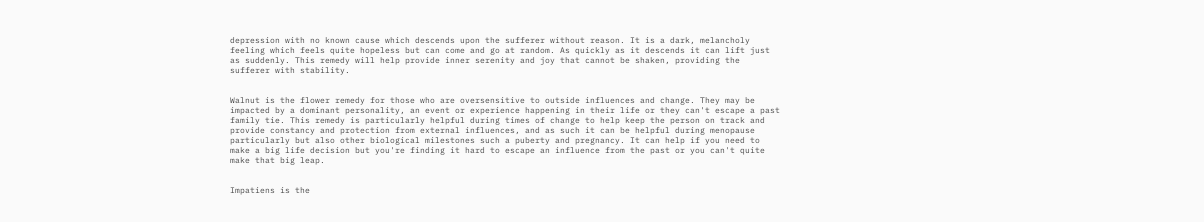depression with no known cause which descends upon the sufferer without reason. It is a dark, melancholy feeling which feels quite hopeless but can come and go at random. As quickly as it descends it can lift just as suddenly. This remedy will help provide inner serenity and joy that cannot be shaken, providing the sufferer with stability.


Walnut is the flower remedy for those who are oversensitive to outside influences and change. They may be impacted by a dominant personality, an event or experience happening in their life or they can't escape a past family tie. This remedy is particularly helpful during times of change to help keep the person on track and provide constancy and protection from external influences, and as such it can be helpful during menopause particularly but also other biological milestones such a puberty and pregnancy. It can help if you need to make a big life decision but you're finding it hard to escape an influence from the past or you can't quite make that big leap.


Impatiens is the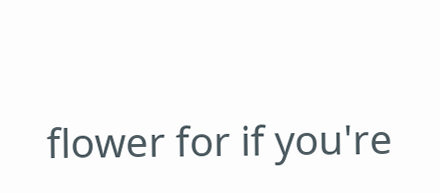flower for if you're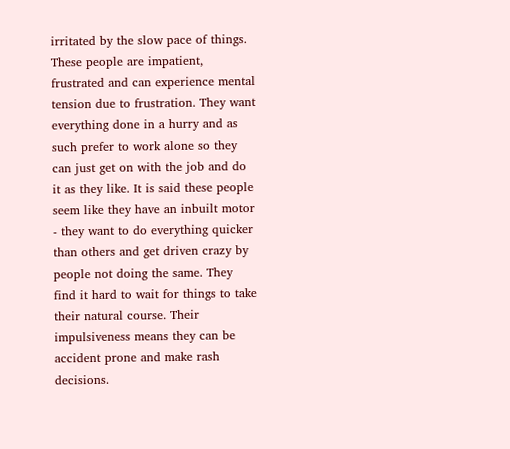irritated by the slow pace of things. These people are impatient, frustrated and can experience mental tension due to frustration. They want everything done in a hurry and as such prefer to work alone so they can just get on with the job and do it as they like. It is said these people seem like they have an inbuilt motor - they want to do everything quicker than others and get driven crazy by people not doing the same. They find it hard to wait for things to take their natural course. Their impulsiveness means they can be accident prone and make rash decisions.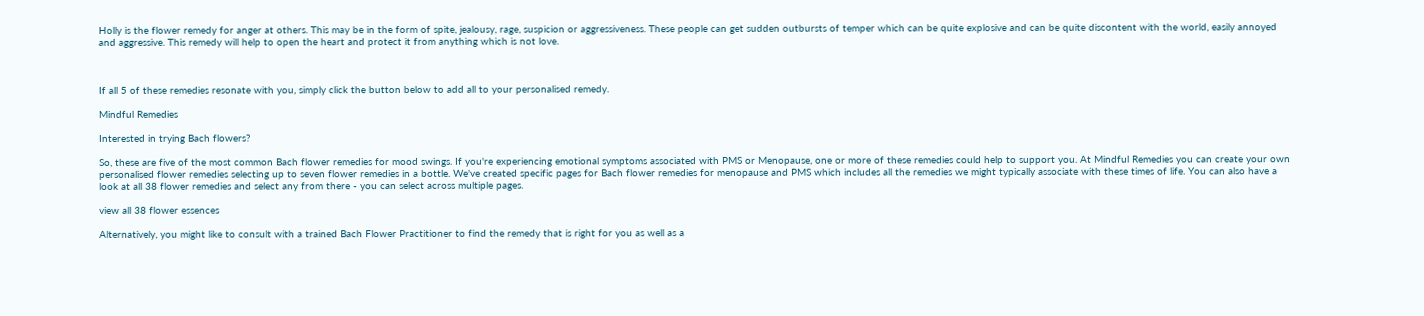Holly is the flower remedy for anger at others. This may be in the form of spite, jealousy, rage, suspicion or aggressiveness. These people can get sudden outbursts of temper which can be quite explosive and can be quite discontent with the world, easily annoyed and aggressive. This remedy will help to open the heart and protect it from anything which is not love.



If all 5 of these remedies resonate with you, simply click the button below to add all to your personalised remedy.

Mindful Remedies

Interested in trying Bach flowers?

So, these are five of the most common Bach flower remedies for mood swings. If you're experiencing emotional symptoms associated with PMS or Menopause, one or more of these remedies could help to support you. At Mindful Remedies you can create your own personalised flower remedies selecting up to seven flower remedies in a bottle. We've created specific pages for Bach flower remedies for menopause and PMS which includes all the remedies we might typically associate with these times of life. You can also have a look at all 38 flower remedies and select any from there - you can select across multiple pages.

view all 38 flower essences

Alternatively, you might like to consult with a trained Bach Flower Practitioner to find the remedy that is right for you as well as a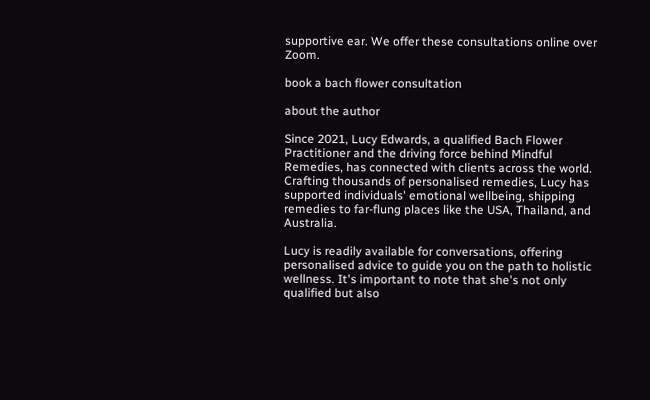supportive ear. We offer these consultations online over Zoom.

book a bach flower consultation

about the author

Since 2021, Lucy Edwards, a qualified Bach Flower Practitioner and the driving force behind Mindful Remedies, has connected with clients across the world. Crafting thousands of personalised remedies, Lucy has supported individuals' emotional wellbeing, shipping remedies to far-flung places like the USA, Thailand, and Australia.

Lucy is readily available for conversations, offering personalised advice to guide you on the path to holistic wellness. It's important to note that she's not only qualified but also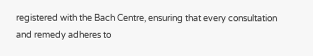registered with the Bach Centre, ensuring that every consultation and remedy adheres to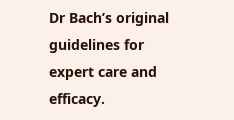Dr Bach’s original guidelines for expert care and efficacy.